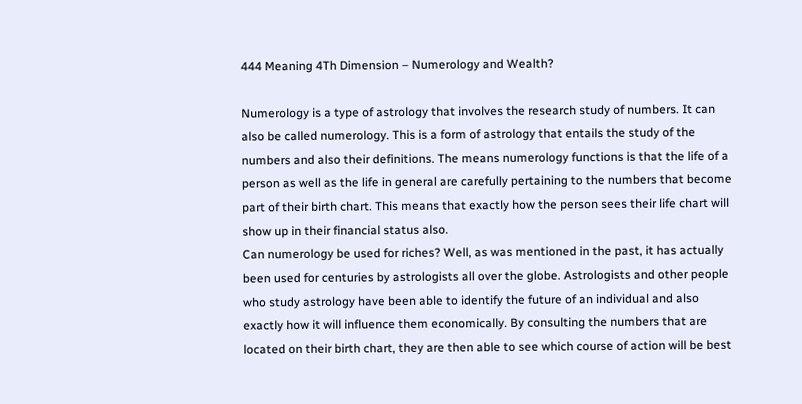444 Meaning 4Th Dimension – Numerology and Wealth?

Numerology is a type of astrology that involves the research study of numbers. It can also be called numerology. This is a form of astrology that entails the study of the numbers and also their definitions. The means numerology functions is that the life of a person as well as the life in general are carefully pertaining to the numbers that become part of their birth chart. This means that exactly how the person sees their life chart will show up in their financial status also.
Can numerology be used for riches? Well, as was mentioned in the past, it has actually been used for centuries by astrologists all over the globe. Astrologists and other people who study astrology have been able to identify the future of an individual and also exactly how it will influence them economically. By consulting the numbers that are located on their birth chart, they are then able to see which course of action will be best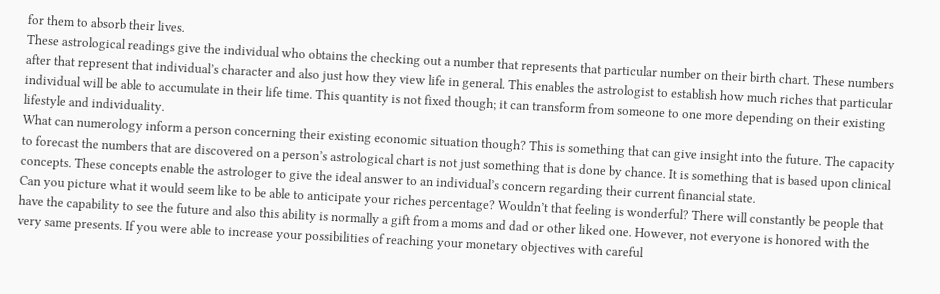for them to absorb their lives.
These astrological readings give the individual who obtains the checking out a number that represents that particular number on their birth chart. These numbers after that represent that individual’s character and also just how they view life in general. This enables the astrologist to establish how much riches that particular individual will be able to accumulate in their life time. This quantity is not fixed though; it can transform from someone to one more depending on their existing lifestyle and individuality.
What can numerology inform a person concerning their existing economic situation though? This is something that can give insight into the future. The capacity to forecast the numbers that are discovered on a person’s astrological chart is not just something that is done by chance. It is something that is based upon clinical concepts. These concepts enable the astrologer to give the ideal answer to an individual’s concern regarding their current financial state.
Can you picture what it would seem like to be able to anticipate your riches percentage? Wouldn’t that feeling is wonderful? There will constantly be people that have the capability to see the future and also this ability is normally a gift from a moms and dad or other liked one. However, not everyone is honored with the very same presents. If you were able to increase your possibilities of reaching your monetary objectives with careful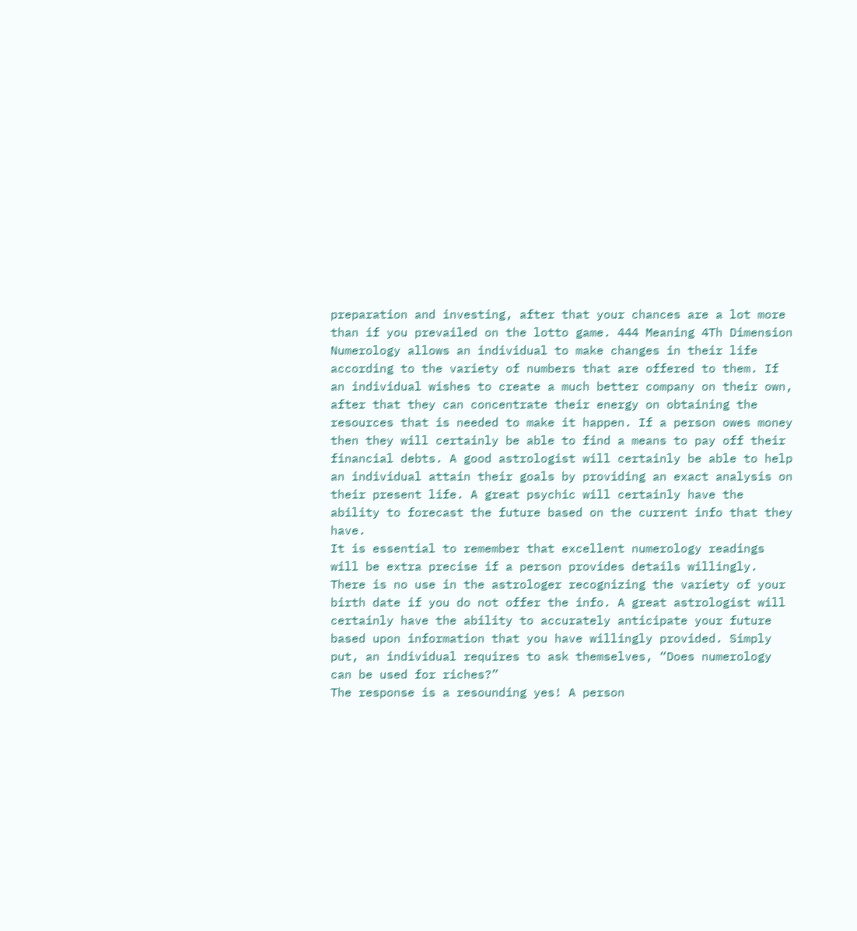preparation and investing, after that your chances are a lot more than if you prevailed on the lotto game. 444 Meaning 4Th Dimension
Numerology allows an individual to make changes in their life according to the variety of numbers that are offered to them. If an individual wishes to create a much better company on their own, after that they can concentrate their energy on obtaining the resources that is needed to make it happen. If a person owes money then they will certainly be able to find a means to pay off their financial debts. A good astrologist will certainly be able to help an individual attain their goals by providing an exact analysis on their present life. A great psychic will certainly have the ability to forecast the future based on the current info that they have.
It is essential to remember that excellent numerology readings will be extra precise if a person provides details willingly. There is no use in the astrologer recognizing the variety of your birth date if you do not offer the info. A great astrologist will certainly have the ability to accurately anticipate your future based upon information that you have willingly provided. Simply put, an individual requires to ask themselves, “Does numerology can be used for riches?”
The response is a resounding yes! A person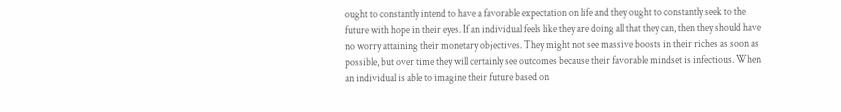ought to constantly intend to have a favorable expectation on life and they ought to constantly seek to the future with hope in their eyes. If an individual feels like they are doing all that they can, then they should have no worry attaining their monetary objectives. They might not see massive boosts in their riches as soon as possible, but over time they will certainly see outcomes because their favorable mindset is infectious. When an individual is able to imagine their future based on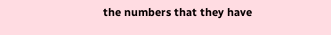the numbers that they have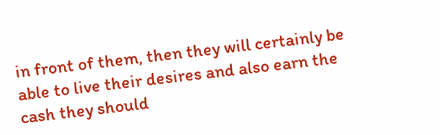in front of them, then they will certainly be able to live their desires and also earn the cash they should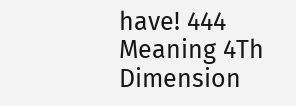have! 444 Meaning 4Th Dimension